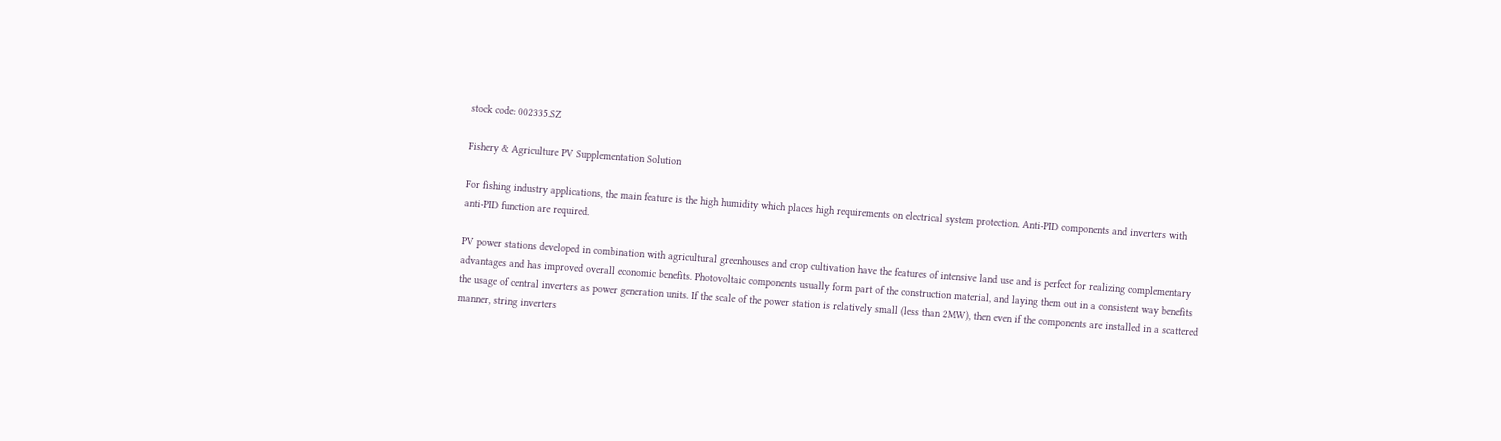stock code: 002335.SZ

Fishery & Agriculture PV Supplementation Solution

For fishing industry applications, the main feature is the high humidity which places high requirements on electrical system protection. Anti-PID components and inverters with anti-PID function are required.

PV power stations developed in combination with agricultural greenhouses and crop cultivation have the features of intensive land use and is perfect for realizing complementary advantages and has improved overall economic benefits. Photovoltaic components usually form part of the construction material, and laying them out in a consistent way benefits the usage of central inverters as power generation units. If the scale of the power station is relatively small (less than 2MW), then even if the components are installed in a scattered manner, string inverters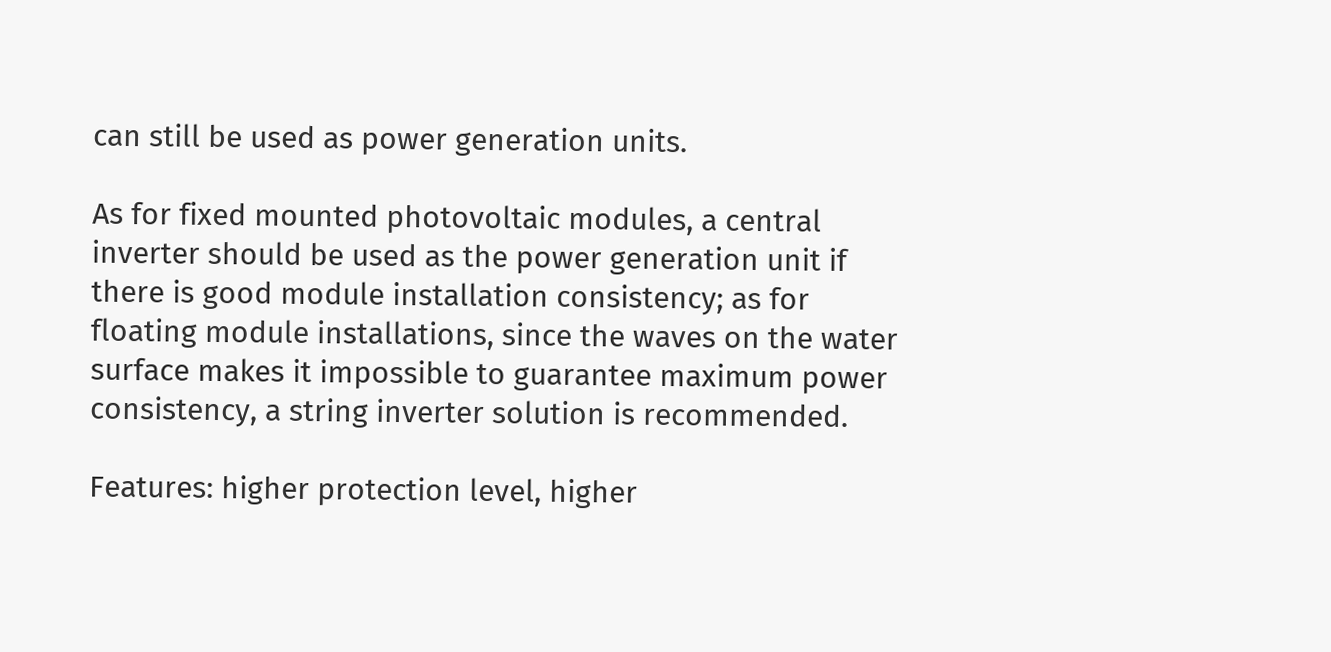can still be used as power generation units.

As for fixed mounted photovoltaic modules, a central inverter should be used as the power generation unit if there is good module installation consistency; as for floating module installations, since the waves on the water surface makes it impossible to guarantee maximum power consistency, a string inverter solution is recommended.

Features: higher protection level, higher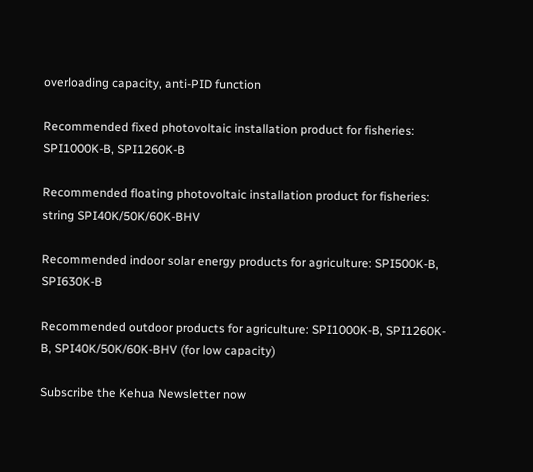overloading capacity, anti-PID function

Recommended fixed photovoltaic installation product for fisheries: SPI1000K-B, SPI1260K-B

Recommended floating photovoltaic installation product for fisheries: string SPI40K/50K/60K-BHV

Recommended indoor solar energy products for agriculture: SPI500K-B, SPI630K-B

Recommended outdoor products for agriculture: SPI1000K-B, SPI1260K-B, SPI40K/50K/60K-BHV (for low capacity)

Subscribe the Kehua Newsletter now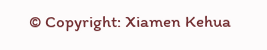© Copyright: Xiamen Kehua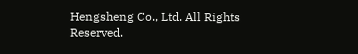Hengsheng Co., Ltd. All Rights Reserved.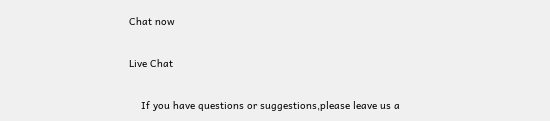Chat now

Live Chat

    If you have questions or suggestions,please leave us a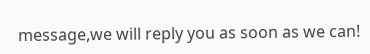message,we will reply you as soon as we can!